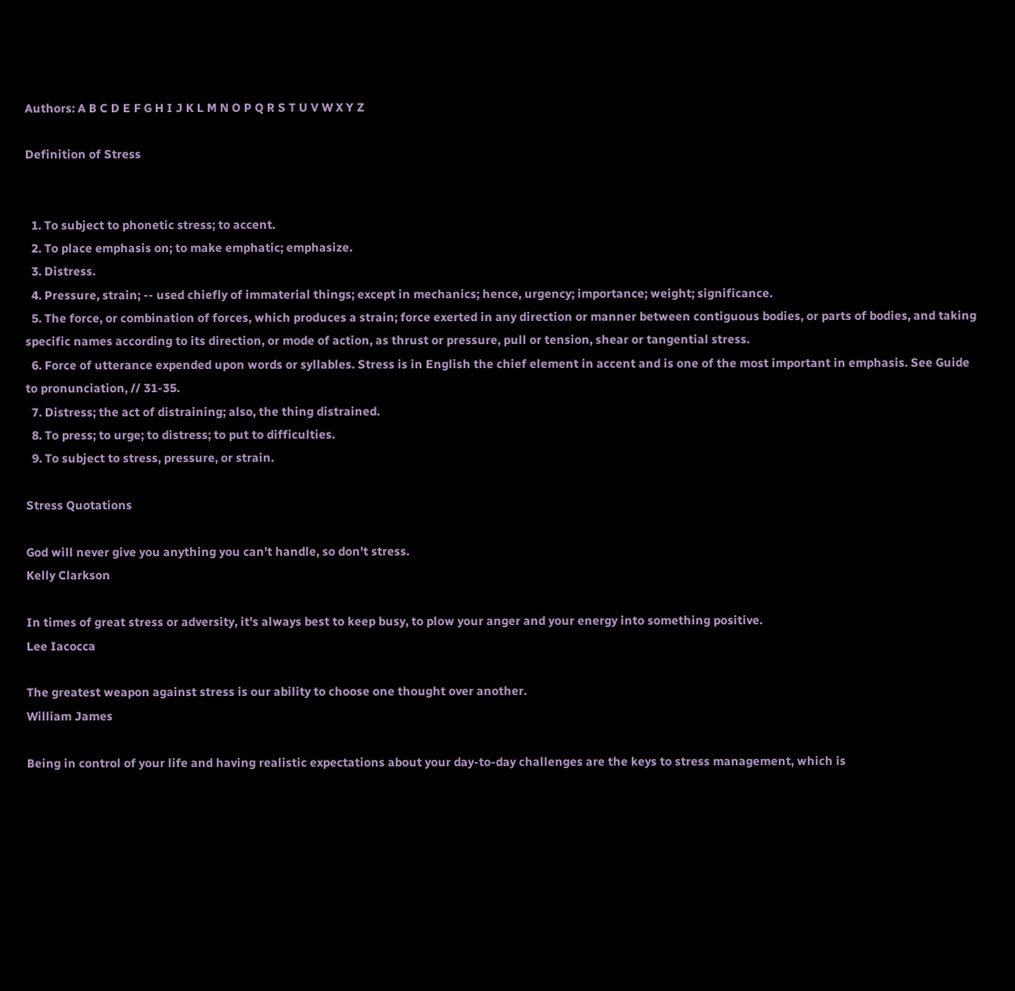Authors: A B C D E F G H I J K L M N O P Q R S T U V W X Y Z

Definition of Stress


  1. To subject to phonetic stress; to accent.
  2. To place emphasis on; to make emphatic; emphasize.
  3. Distress.
  4. Pressure, strain; -- used chiefly of immaterial things; except in mechanics; hence, urgency; importance; weight; significance.
  5. The force, or combination of forces, which produces a strain; force exerted in any direction or manner between contiguous bodies, or parts of bodies, and taking specific names according to its direction, or mode of action, as thrust or pressure, pull or tension, shear or tangential stress.
  6. Force of utterance expended upon words or syllables. Stress is in English the chief element in accent and is one of the most important in emphasis. See Guide to pronunciation, // 31-35.
  7. Distress; the act of distraining; also, the thing distrained.
  8. To press; to urge; to distress; to put to difficulties.
  9. To subject to stress, pressure, or strain.

Stress Quotations

God will never give you anything you can't handle, so don't stress.
Kelly Clarkson

In times of great stress or adversity, it's always best to keep busy, to plow your anger and your energy into something positive.
Lee Iacocca

The greatest weapon against stress is our ability to choose one thought over another.
William James

Being in control of your life and having realistic expectations about your day-to-day challenges are the keys to stress management, which is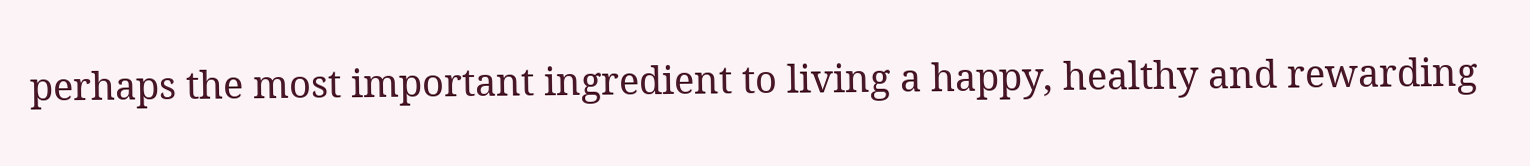perhaps the most important ingredient to living a happy, healthy and rewarding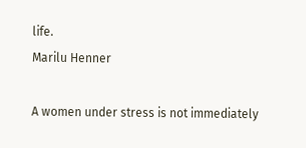life.
Marilu Henner

A women under stress is not immediately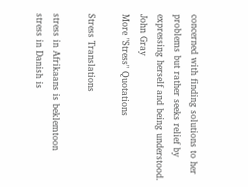concerned with finding solutions to her problems but rather seeks relief by expressing herself and being understood.
John Gray
More "Stress" Quotations

Stress Translations

stress in Afrikaans is beklemtoon
stress in Danish is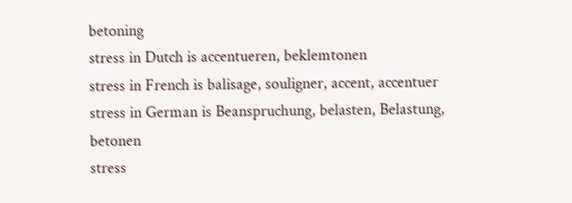betoning
stress in Dutch is accentueren, beklemtonen
stress in French is balisage, souligner, accent, accentuer
stress in German is Beanspruchung, belasten, Belastung, betonen
stress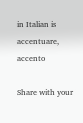in Italian is accentuare, accento

Share with your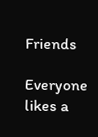Friends

Everyone likes a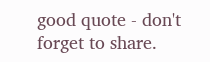good quote - don't forget to share.